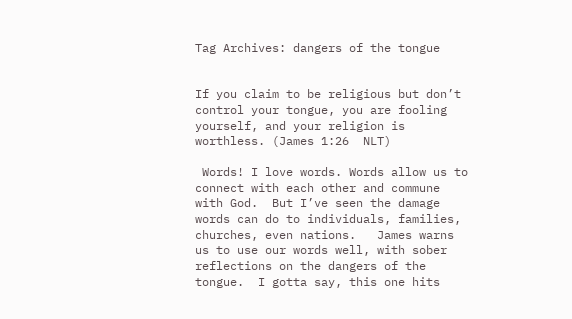Tag Archives: dangers of the tongue


If you claim to be religious but don’t control your tongue, you are fooling yourself, and your religion is worthless. (James 1:26  NLT)

 Words! I love words. Words allow us to connect with each other and commune with God.  But I’ve seen the damage words can do to individuals, families, churches, even nations.   James warns us to use our words well, with sober reflections on the dangers of the tongue.  I gotta say, this one hits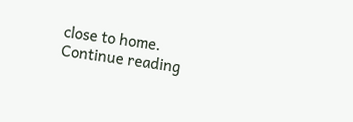close to home. Continue reading